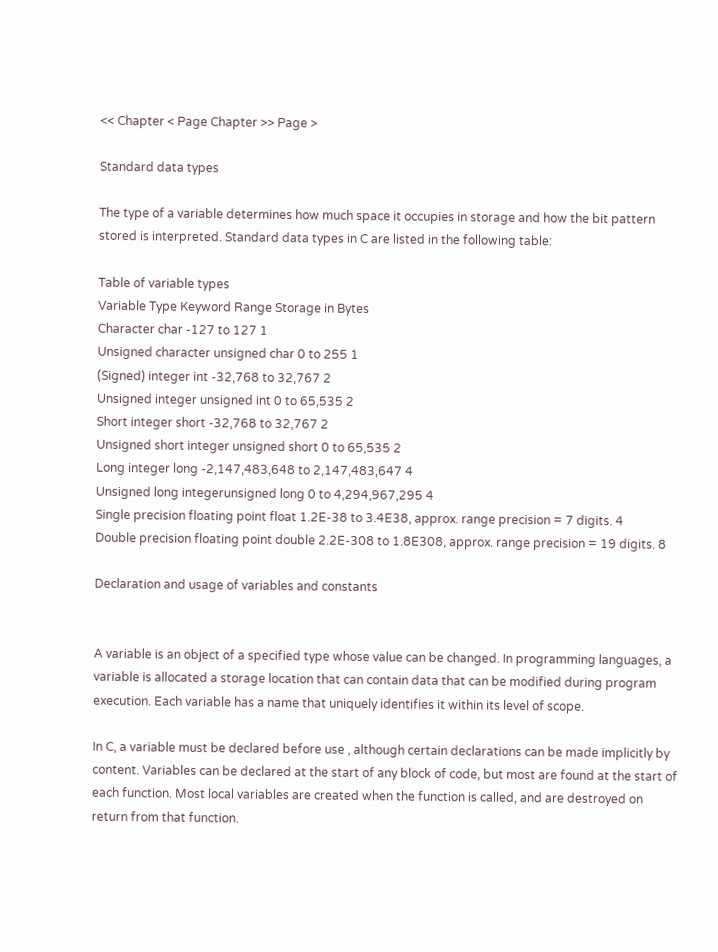<< Chapter < Page Chapter >> Page >

Standard data types

The type of a variable determines how much space it occupies in storage and how the bit pattern stored is interpreted. Standard data types in C are listed in the following table:

Table of variable types
Variable Type Keyword Range Storage in Bytes
Character char -127 to 127 1
Unsigned character unsigned char 0 to 255 1
(Signed) integer int -32,768 to 32,767 2
Unsigned integer unsigned int 0 to 65,535 2
Short integer short -32,768 to 32,767 2
Unsigned short integer unsigned short 0 to 65,535 2
Long integer long -2,147,483,648 to 2,147,483,647 4
Unsigned long integerunsigned long 0 to 4,294,967,295 4
Single precision floating point float 1.2E-38 to 3.4E38, approx. range precision = 7 digits. 4
Double precision floating point double 2.2E-308 to 1.8E308, approx. range precision = 19 digits. 8

Declaration and usage of variables and constants


A variable is an object of a specified type whose value can be changed. In programming languages, a variable is allocated a storage location that can contain data that can be modified during program execution. Each variable has a name that uniquely identifies it within its level of scope.

In C, a variable must be declared before use , although certain declarations can be made implicitly by content. Variables can be declared at the start of any block of code, but most are found at the start of each function. Most local variables are created when the function is called, and are destroyed on return from that function.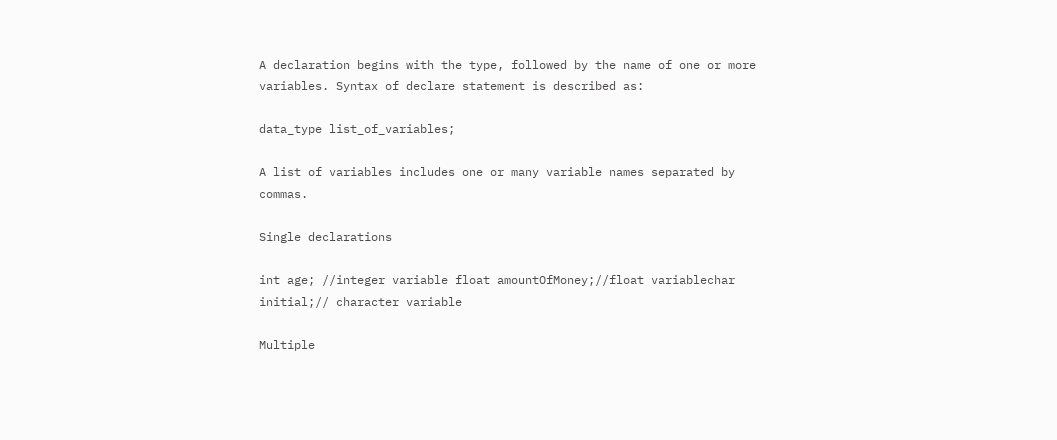A declaration begins with the type, followed by the name of one or more variables. Syntax of declare statement is described as:

data_type list_of_variables;

A list of variables includes one or many variable names separated by commas.

Single declarations

int age; //integer variable float amountOfMoney;//float variablechar initial;// character variable

Multiple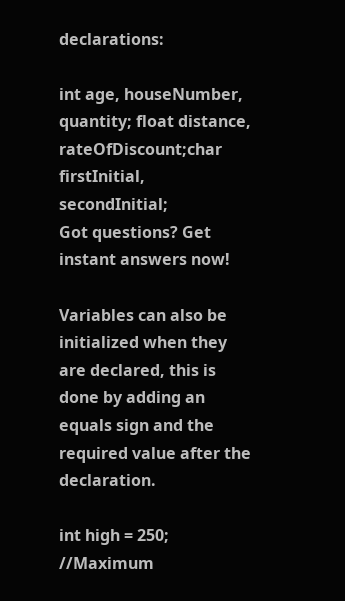declarations:

int age, houseNumber, quantity; float distance, rateOfDiscount;char firstInitial, secondInitial;
Got questions? Get instant answers now!

Variables can also be initialized when they are declared, this is done by adding an equals sign and the required value after the declaration.

int high = 250; //Maximum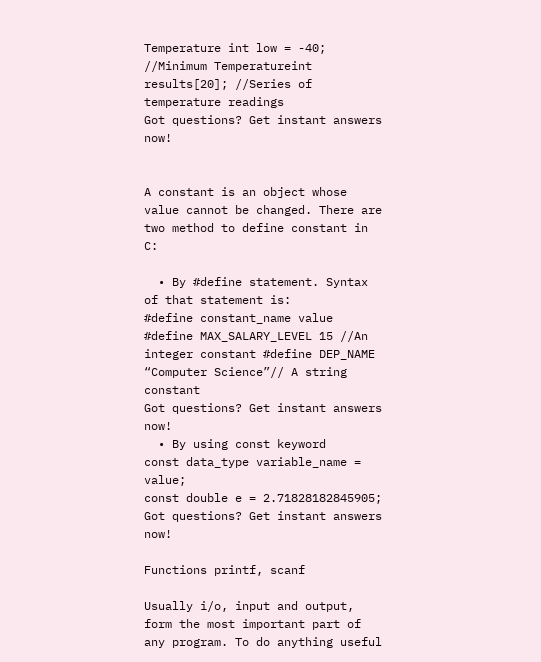Temperature int low = -40; //Minimum Temperatureint results[20]; //Series of temperature readings
Got questions? Get instant answers now!


A constant is an object whose value cannot be changed. There are two method to define constant in C:

  • By #define statement. Syntax of that statement is:
#define constant_name value
#define MAX_SALARY_LEVEL 15 //An integer constant #define DEP_NAME “Computer Science”// A string constant
Got questions? Get instant answers now!
  • By using const keyword
const data_type variable_name = value;
const double e = 2.71828182845905;
Got questions? Get instant answers now!

Functions printf, scanf

Usually i/o, input and output, form the most important part of any program. To do anything useful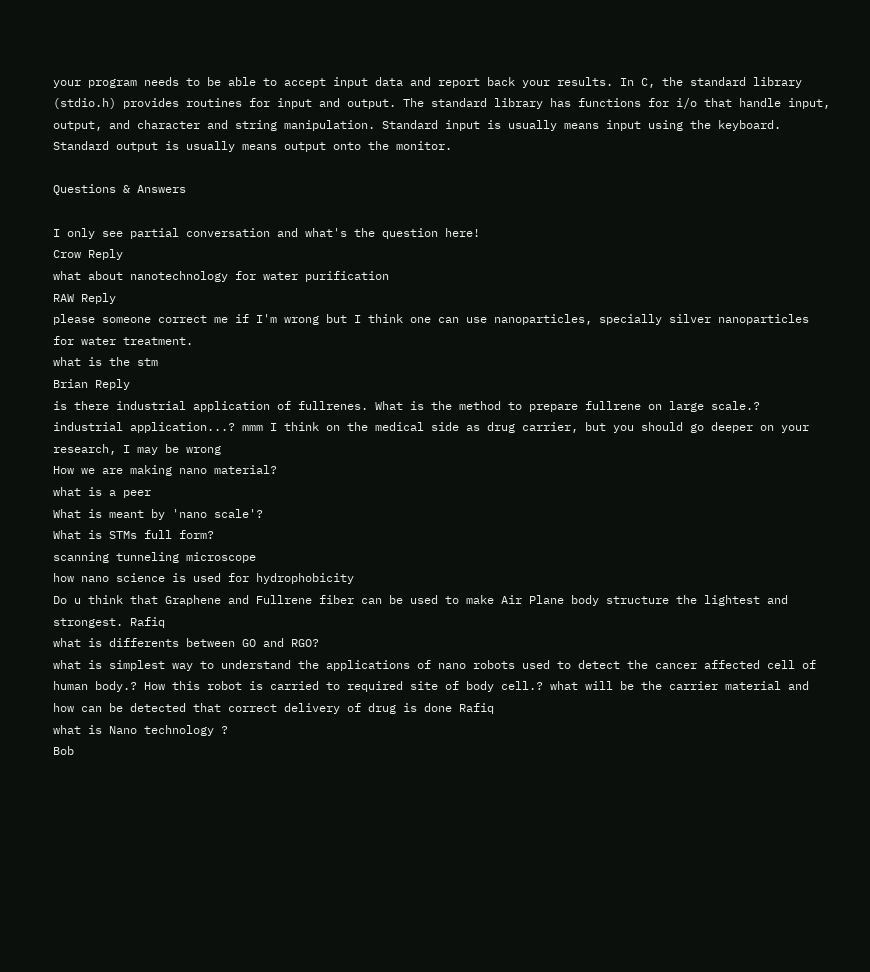your program needs to be able to accept input data and report back your results. In C, the standard library (stdio.h) provides routines for input and output. The standard library has functions for i/o that handle input, output, and character and string manipulation. Standard input is usually means input using the keyboard. Standard output is usually means output onto the monitor.

Questions & Answers

I only see partial conversation and what's the question here!
Crow Reply
what about nanotechnology for water purification
RAW Reply
please someone correct me if I'm wrong but I think one can use nanoparticles, specially silver nanoparticles for water treatment.
what is the stm
Brian Reply
is there industrial application of fullrenes. What is the method to prepare fullrene on large scale.?
industrial application...? mmm I think on the medical side as drug carrier, but you should go deeper on your research, I may be wrong
How we are making nano material?
what is a peer
What is meant by 'nano scale'?
What is STMs full form?
scanning tunneling microscope
how nano science is used for hydrophobicity
Do u think that Graphene and Fullrene fiber can be used to make Air Plane body structure the lightest and strongest. Rafiq
what is differents between GO and RGO?
what is simplest way to understand the applications of nano robots used to detect the cancer affected cell of human body.? How this robot is carried to required site of body cell.? what will be the carrier material and how can be detected that correct delivery of drug is done Rafiq
what is Nano technology ?
Bob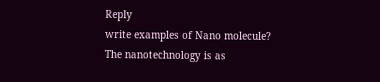Reply
write examples of Nano molecule?
The nanotechnology is as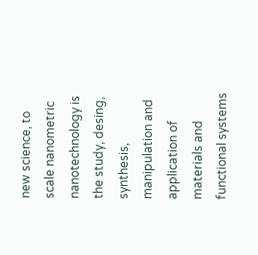new science, to scale nanometric
nanotechnology is the study, desing, synthesis, manipulation and application of materials and functional systems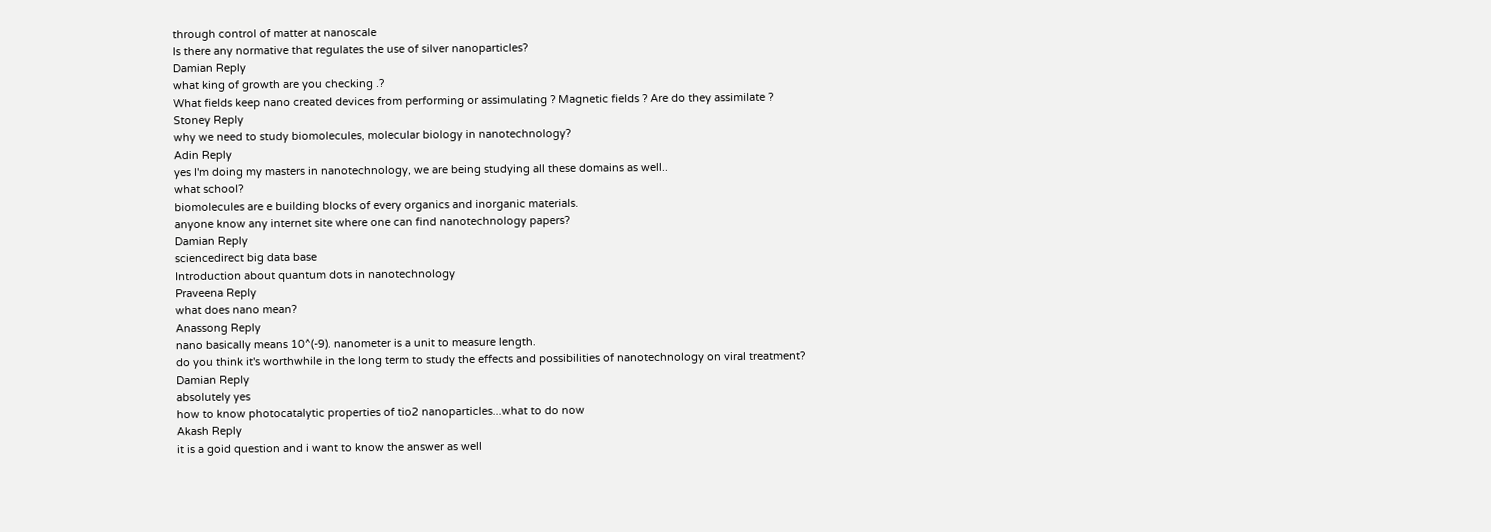through control of matter at nanoscale
Is there any normative that regulates the use of silver nanoparticles?
Damian Reply
what king of growth are you checking .?
What fields keep nano created devices from performing or assimulating ? Magnetic fields ? Are do they assimilate ?
Stoney Reply
why we need to study biomolecules, molecular biology in nanotechnology?
Adin Reply
yes I'm doing my masters in nanotechnology, we are being studying all these domains as well..
what school?
biomolecules are e building blocks of every organics and inorganic materials.
anyone know any internet site where one can find nanotechnology papers?
Damian Reply
sciencedirect big data base
Introduction about quantum dots in nanotechnology
Praveena Reply
what does nano mean?
Anassong Reply
nano basically means 10^(-9). nanometer is a unit to measure length.
do you think it's worthwhile in the long term to study the effects and possibilities of nanotechnology on viral treatment?
Damian Reply
absolutely yes
how to know photocatalytic properties of tio2 nanoparticles...what to do now
Akash Reply
it is a goid question and i want to know the answer as well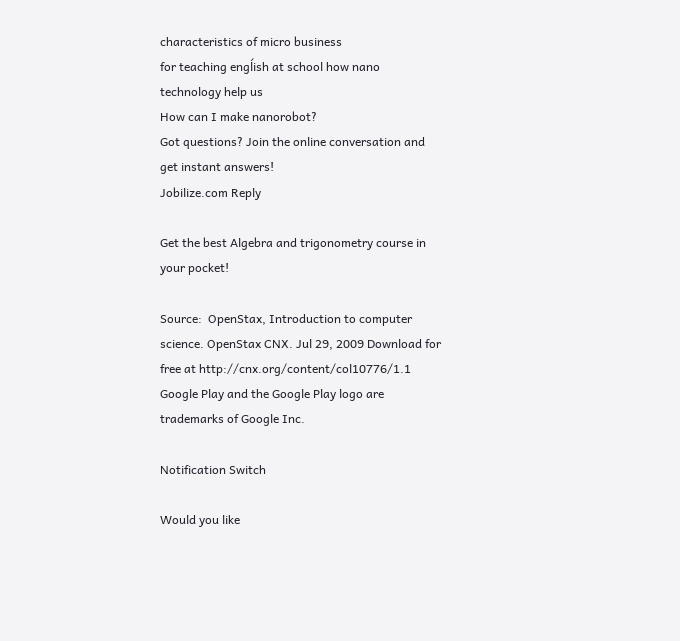characteristics of micro business
for teaching engĺish at school how nano technology help us
How can I make nanorobot?
Got questions? Join the online conversation and get instant answers!
Jobilize.com Reply

Get the best Algebra and trigonometry course in your pocket!

Source:  OpenStax, Introduction to computer science. OpenStax CNX. Jul 29, 2009 Download for free at http://cnx.org/content/col10776/1.1
Google Play and the Google Play logo are trademarks of Google Inc.

Notification Switch

Would you like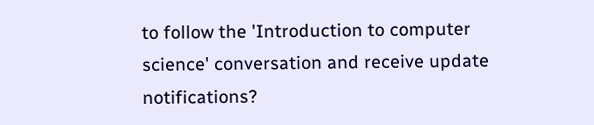to follow the 'Introduction to computer science' conversation and receive update notifications?